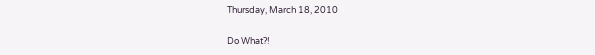Thursday, March 18, 2010

Do What?!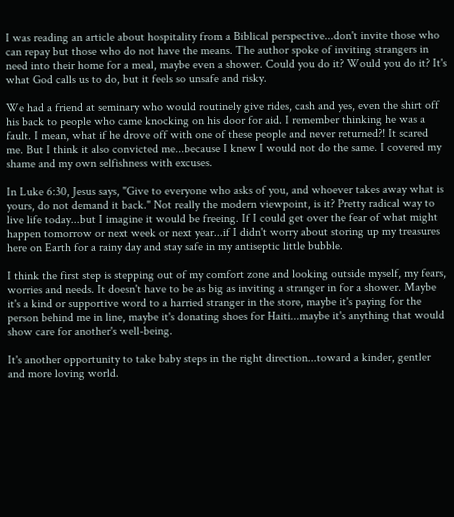I was reading an article about hospitality from a Biblical perspective...don't invite those who can repay but those who do not have the means. The author spoke of inviting strangers in need into their home for a meal, maybe even a shower. Could you do it? Would you do it? It's what God calls us to do, but it feels so unsafe and risky.

We had a friend at seminary who would routinely give rides, cash and yes, even the shirt off his back to people who came knocking on his door for aid. I remember thinking he was a fault. I mean, what if he drove off with one of these people and never returned?! It scared me. But I think it also convicted me...because I knew I would not do the same. I covered my shame and my own selfishness with excuses.

In Luke 6:30, Jesus says, "Give to everyone who asks of you, and whoever takes away what is yours, do not demand it back." Not really the modern viewpoint, is it? Pretty radical way to live life today...but I imagine it would be freeing. If I could get over the fear of what might happen tomorrow or next week or next year...if I didn't worry about storing up my treasures here on Earth for a rainy day and stay safe in my antiseptic little bubble.

I think the first step is stepping out of my comfort zone and looking outside myself, my fears, worries and needs. It doesn't have to be as big as inviting a stranger in for a shower. Maybe it's a kind or supportive word to a harried stranger in the store, maybe it's paying for the person behind me in line, maybe it's donating shoes for Haiti...maybe it's anything that would show care for another's well-being.

It's another opportunity to take baby steps in the right direction...toward a kinder, gentler and more loving world.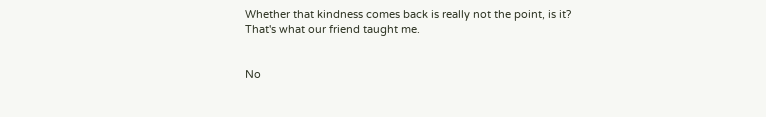Whether that kindness comes back is really not the point, is it? That's what our friend taught me.


No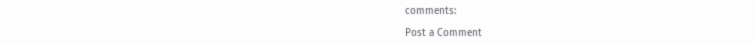comments:

Post a Comment